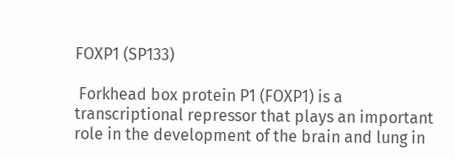FOXP1 (SP133)

 Forkhead box protein P1 (FOXP1) is a transcriptional repressor that plays an important role in the development of the brain and lung in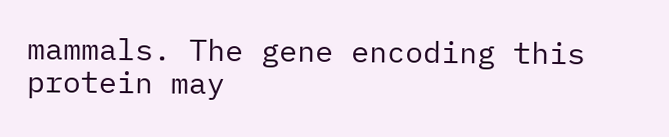mammals. The gene encoding this protein may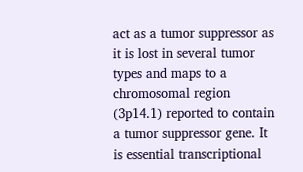act as a tumor suppressor as it is lost in several tumor types and maps to a chromosomal region (3p14.1) reported to contain a tumor suppressor gene. It is essential transcriptional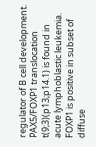regulator of B cell development. PAX5/FOXP1 translocation t(9;3)(p13;p14.1) is found in acute lymphoblastic leukemia. FOXP1 is positive in subset of diffuse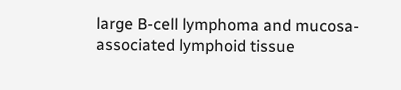large B-cell lymphoma and mucosa-associated lymphoid tissue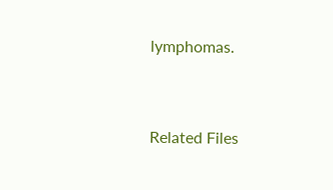lymphomas.


Related Files